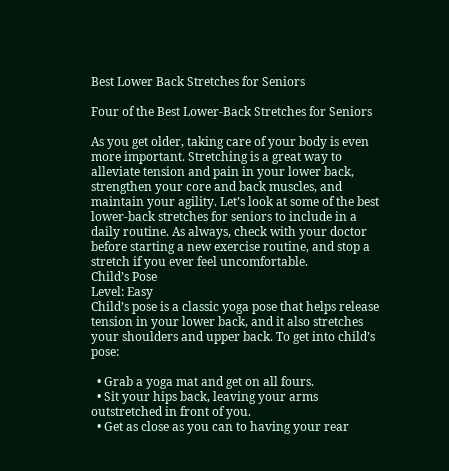Best Lower Back Stretches for Seniors

Four of the Best Lower-Back Stretches for Seniors

As you get older, taking care of your body is even more important. Stretching is a great way to alleviate tension and pain in your lower back, strengthen your core and back muscles, and maintain your agility. Let’s look at some of the best lower-back stretches for seniors to include in a daily routine. As always, check with your doctor before starting a new exercise routine, and stop a stretch if you ever feel uncomfortable.
Child’s Pose
Level: Easy
Child’s pose is a classic yoga pose that helps release tension in your lower back, and it also stretches your shoulders and upper back. To get into child’s pose:

  • Grab a yoga mat and get on all fours.
  • Sit your hips back, leaving your arms outstretched in front of you.
  • Get as close as you can to having your rear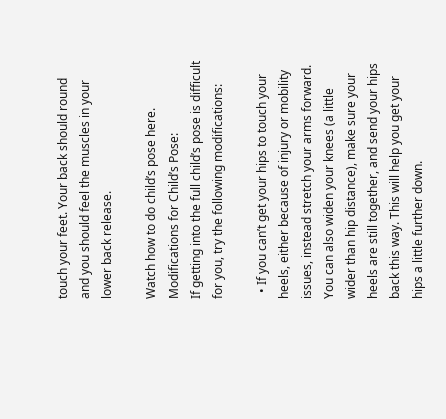touch your feet. Your back should round and you should feel the muscles in your lower back release.

Watch how to do child’s pose here.
Modifications for Child’s Pose:
If getting into the full child’s pose is difficult for you, try the following modifications:

  • If you can’t get your hips to touch your heels, either because of injury or mobility issues, instead stretch your arms forward. You can also widen your knees (a little wider than hip distance), make sure your heels are still together, and send your hips back this way. This will help you get your hips a little further down.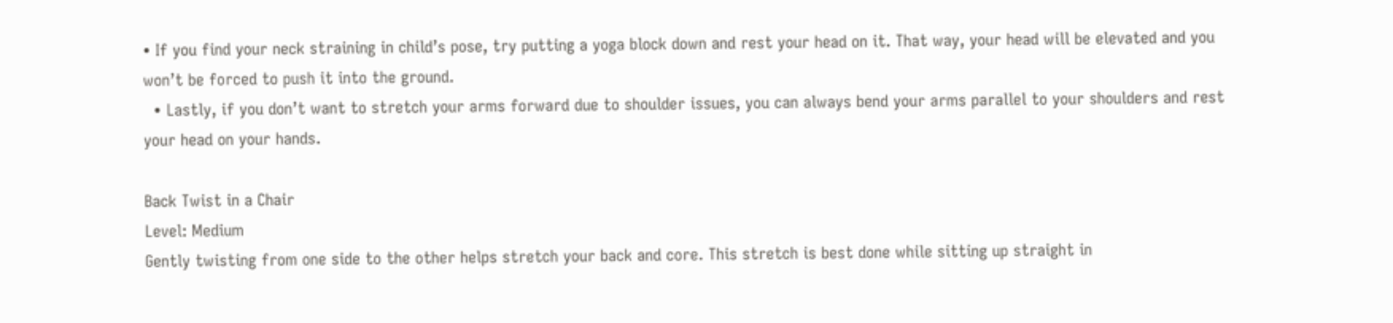• If you find your neck straining in child’s pose, try putting a yoga block down and rest your head on it. That way, your head will be elevated and you won’t be forced to push it into the ground.
  • Lastly, if you don’t want to stretch your arms forward due to shoulder issues, you can always bend your arms parallel to your shoulders and rest your head on your hands.

Back Twist in a Chair
Level: Medium
Gently twisting from one side to the other helps stretch your back and core. This stretch is best done while sitting up straight in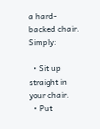a hard-backed chair. Simply:

  • Sit up straight in your chair.
  • Put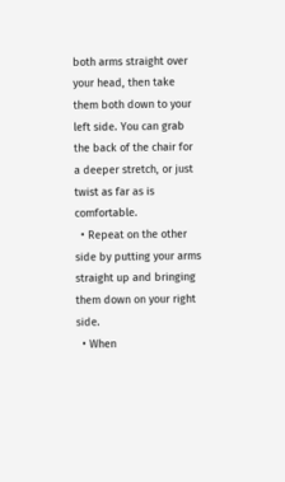both arms straight over your head, then take them both down to your left side. You can grab the back of the chair for a deeper stretch, or just twist as far as is comfortable.
  • Repeat on the other side by putting your arms straight up and bringing them down on your right side.
  • When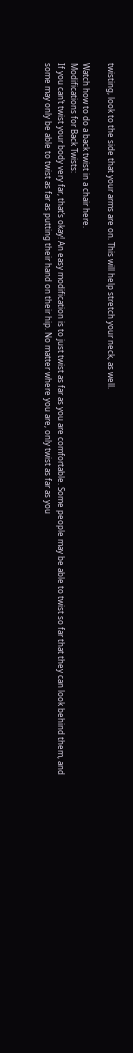twisting, look to the side that your arms are on. This will help stretch your neck, as well.

Watch how to do a back twist in a chair here.
Modifications for Back Twists:
If you can’t twist your body very far, that’s okay! An easy modification is to just twist as far as you are comfortable. Some people may be able to twist so far that they can look behind them, and some may only be able to twist as far as putting their hand on their hip. No matter where you are, only twist as far as you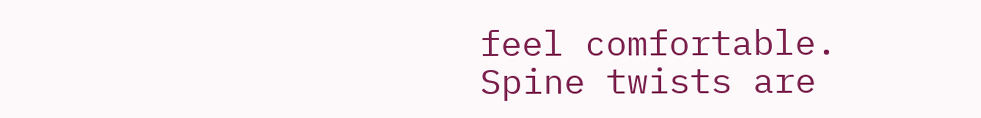feel comfortable. Spine twists are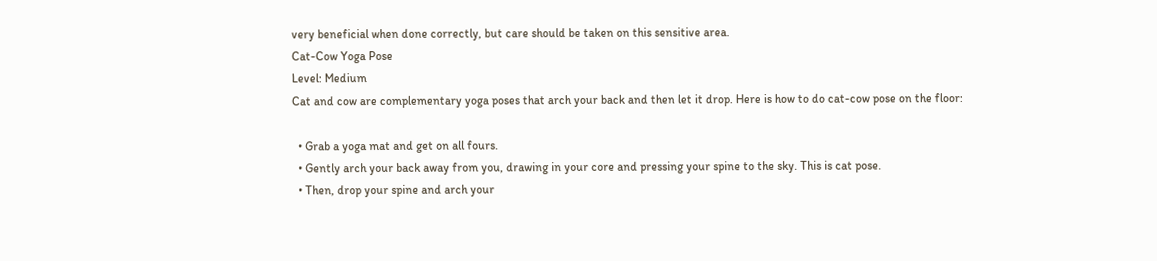very beneficial when done correctly, but care should be taken on this sensitive area.
Cat-Cow Yoga Pose
Level: Medium
Cat and cow are complementary yoga poses that arch your back and then let it drop. Here is how to do cat-cow pose on the floor:

  • Grab a yoga mat and get on all fours.
  • Gently arch your back away from you, drawing in your core and pressing your spine to the sky. This is cat pose.
  • Then, drop your spine and arch your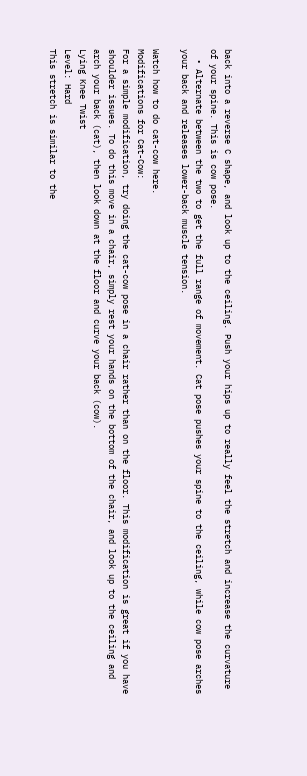back into a reverse C shape, and look up to the ceiling. Push your hips up to really feel the stretch and increase the curvature of your spine. This is cow pose.
  • Alternate between the two to get the full range of movement. Cat pose pushes your spine to the ceiling, while cow pose arches your back and releases lower-back muscle tension.

Watch how to do cat-cow here.
Modifications for Cat-Cow:
For a simple modification, try doing the cat-cow pose in a chair rather than on the floor. This modification is great if you have shoulder issues. To do this move in a chair, simply rest your hands on the bottom of the chair, and look up to the ceiling and arch your back (cat), then look down at the floor and curve your back (cow).
Lying Knee Twist
Level: Hard
This stretch is similar to the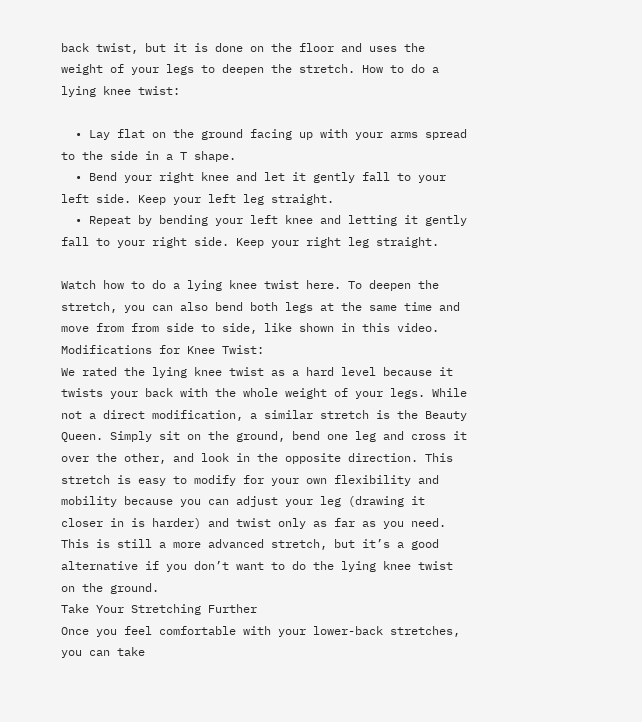back twist, but it is done on the floor and uses the weight of your legs to deepen the stretch. How to do a lying knee twist:

  • Lay flat on the ground facing up with your arms spread to the side in a T shape.
  • Bend your right knee and let it gently fall to your left side. Keep your left leg straight.
  • Repeat by bending your left knee and letting it gently fall to your right side. Keep your right leg straight.

Watch how to do a lying knee twist here. To deepen the stretch, you can also bend both legs at the same time and move from from side to side, like shown in this video.
Modifications for Knee Twist:
We rated the lying knee twist as a hard level because it twists your back with the whole weight of your legs. While not a direct modification, a similar stretch is the Beauty Queen. Simply sit on the ground, bend one leg and cross it over the other, and look in the opposite direction. This stretch is easy to modify for your own flexibility and mobility because you can adjust your leg (drawing it closer in is harder) and twist only as far as you need. This is still a more advanced stretch, but it’s a good alternative if you don’t want to do the lying knee twist on the ground.
Take Your Stretching Further
Once you feel comfortable with your lower-back stretches, you can take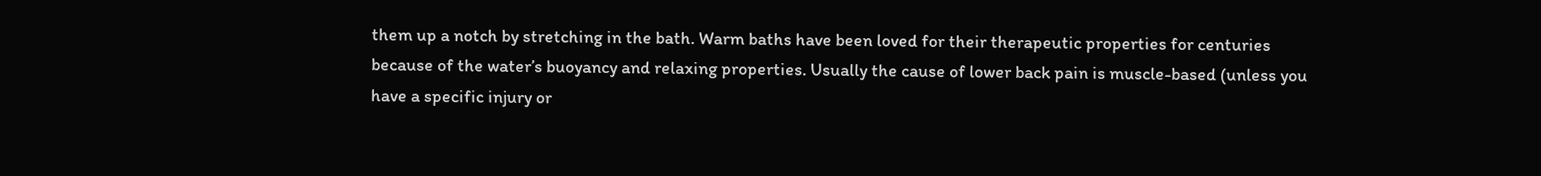them up a notch by stretching in the bath. Warm baths have been loved for their therapeutic properties for centuries because of the water’s buoyancy and relaxing properties. Usually the cause of lower back pain is muscle-based (unless you have a specific injury or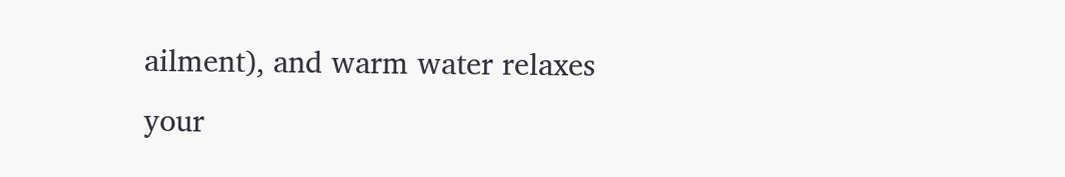ailment), and warm water relaxes your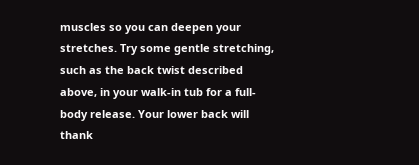muscles so you can deepen your stretches. Try some gentle stretching, such as the back twist described above, in your walk-in tub for a full-body release. Your lower back will thank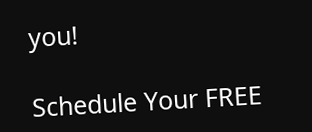you!

Schedule Your FREE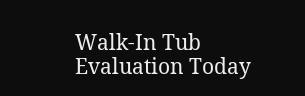Walk-In Tub Evaluation Today